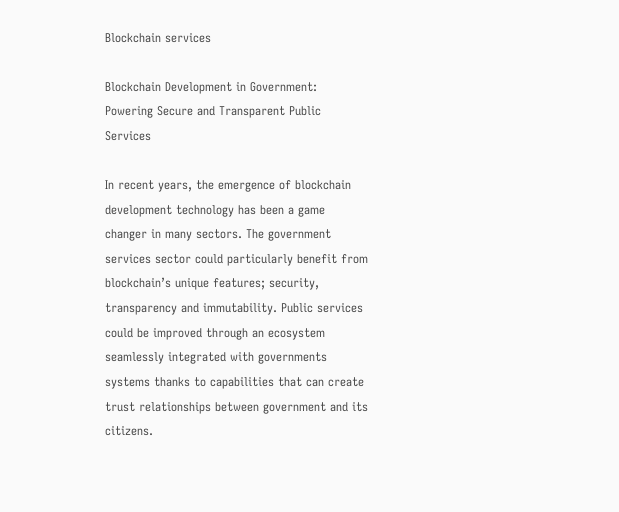Blockchain services

Blockchain Development in Government: Powering Secure and Transparent Public Services

In recent years, the emergence of blockchain development technology has been a game changer in many sectors. The government services sector could particularly benefit from blockchain’s unique features; security, transparency and immutability. Public services could be improved through an ecosystem seamlessly integrated with governments systems thanks to capabilities that can create trust relationships between government and its citizens.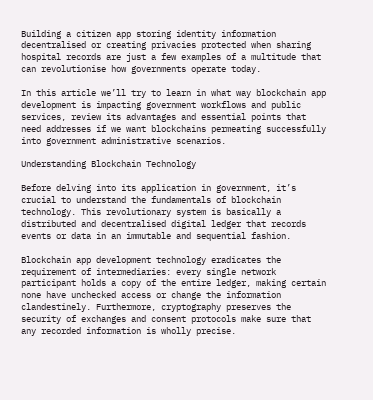Building a citizen app storing identity information decentralised or creating privacies protected when sharing hospital records are just a few examples of a multitude that can revolutionise how governments operate today.

In this article we’ll try to learn in what way blockchain app development is impacting government workflows and public services, review its advantages and essential points that need addresses if we want blockchains permeating successfully into government administrative scenarios.

Understanding Blockchain Technology

Before delving into its application in government, it’s crucial to understand the fundamentals of blockchain technology. This revolutionary system is basically a distributed and decentralised digital ledger that records events or data in an immutable and sequential fashion.

Blockchain app development technology eradicates the requirement of intermediaries: every single network participant holds a copy of the entire ledger, making certain none have unchecked access or change the information clandestinely. Furthermore, cryptography preserves the security of exchanges and consent protocols make sure that any recorded information is wholly precise.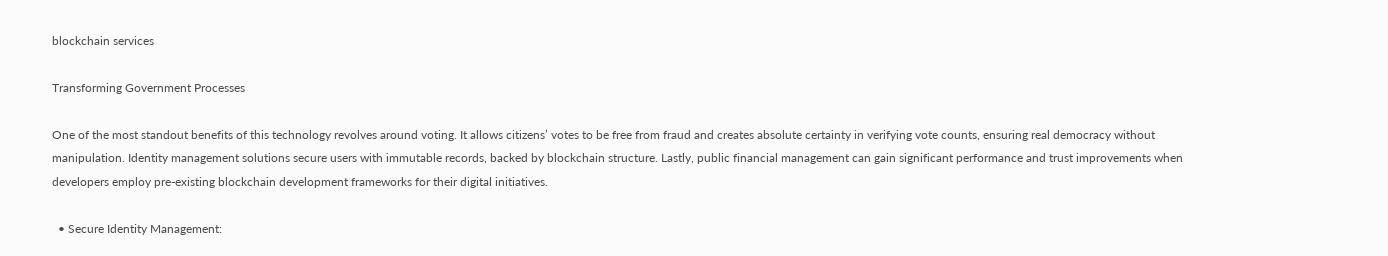blockchain services

Transforming Government Processes

One of the most standout benefits of this technology revolves around voting. It allows citizens’ votes to be free from fraud and creates absolute certainty in verifying vote counts, ensuring real democracy without manipulation. Identity management solutions secure users with immutable records, backed by blockchain structure. Lastly, public financial management can gain significant performance and trust improvements when developers employ pre-existing blockchain development frameworks for their digital initiatives.

  • Secure Identity Management: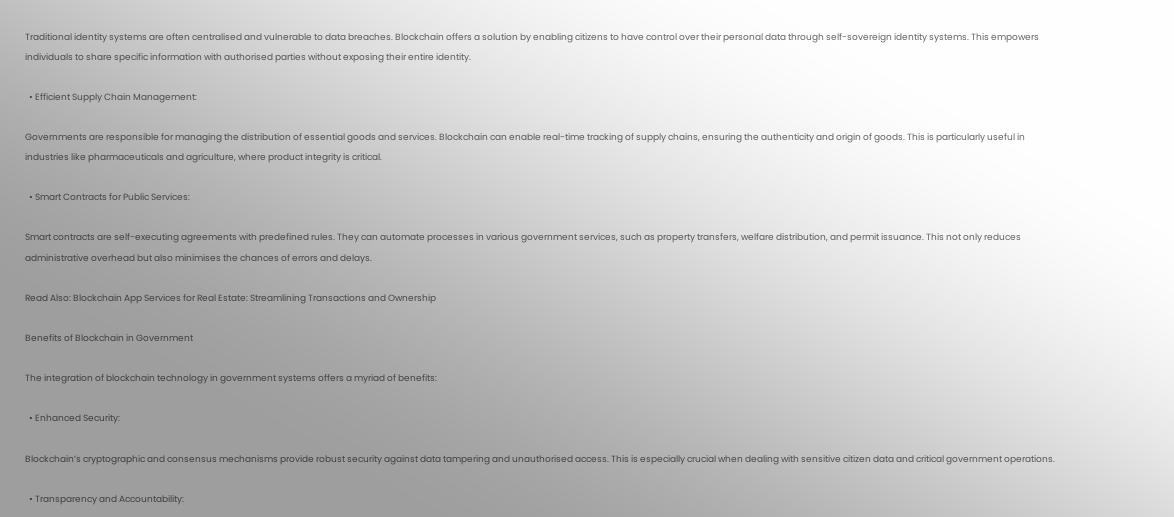Traditional identity systems are often centralised and vulnerable to data breaches. Blockchain offers a solution by enabling citizens to have control over their personal data through self-sovereign identity systems. This empowers individuals to share specific information with authorised parties without exposing their entire identity.

  • Efficient Supply Chain Management:

Governments are responsible for managing the distribution of essential goods and services. Blockchain can enable real-time tracking of supply chains, ensuring the authenticity and origin of goods. This is particularly useful in industries like pharmaceuticals and agriculture, where product integrity is critical.

  • Smart Contracts for Public Services:

Smart contracts are self-executing agreements with predefined rules. They can automate processes in various government services, such as property transfers, welfare distribution, and permit issuance. This not only reduces administrative overhead but also minimises the chances of errors and delays.

Read Also: Blockchain App Services for Real Estate: Streamlining Transactions and Ownership

Benefits of Blockchain in Government

The integration of blockchain technology in government systems offers a myriad of benefits:

  • Enhanced Security:

Blockchain’s cryptographic and consensus mechanisms provide robust security against data tampering and unauthorised access. This is especially crucial when dealing with sensitive citizen data and critical government operations.

  • Transparency and Accountability: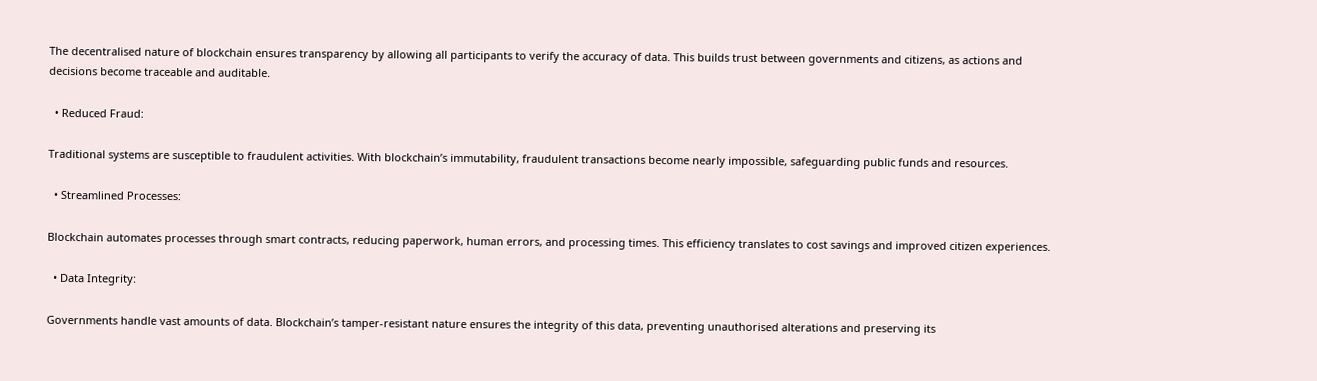The decentralised nature of blockchain ensures transparency by allowing all participants to verify the accuracy of data. This builds trust between governments and citizens, as actions and decisions become traceable and auditable.

  • Reduced Fraud:

Traditional systems are susceptible to fraudulent activities. With blockchain’s immutability, fraudulent transactions become nearly impossible, safeguarding public funds and resources.

  • Streamlined Processes:

Blockchain automates processes through smart contracts, reducing paperwork, human errors, and processing times. This efficiency translates to cost savings and improved citizen experiences.

  • Data Integrity:

Governments handle vast amounts of data. Blockchain’s tamper-resistant nature ensures the integrity of this data, preventing unauthorised alterations and preserving its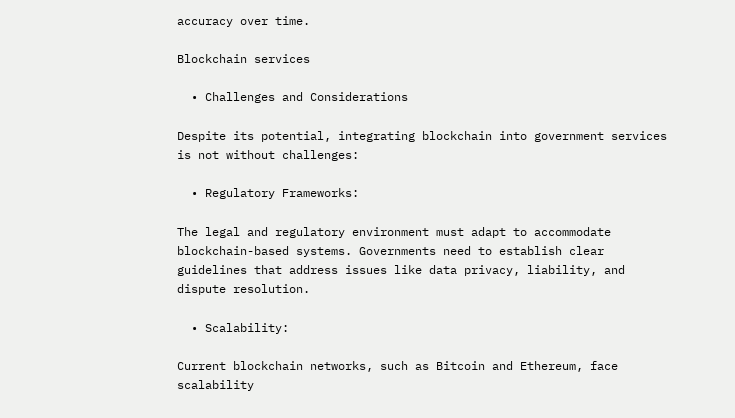accuracy over time.

Blockchain services

  • Challenges and Considerations

Despite its potential, integrating blockchain into government services is not without challenges:

  • Regulatory Frameworks:

The legal and regulatory environment must adapt to accommodate blockchain-based systems. Governments need to establish clear guidelines that address issues like data privacy, liability, and dispute resolution.

  • Scalability:

Current blockchain networks, such as Bitcoin and Ethereum, face scalability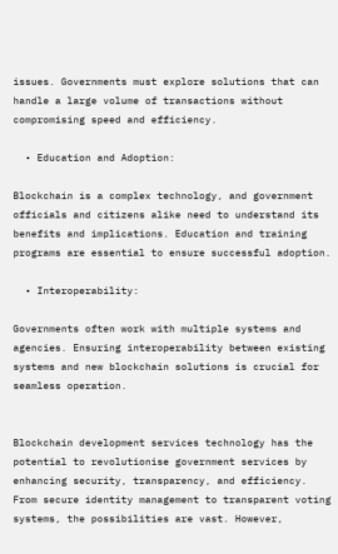issues. Governments must explore solutions that can handle a large volume of transactions without compromising speed and efficiency.

  • Education and Adoption:

Blockchain is a complex technology, and government officials and citizens alike need to understand its benefits and implications. Education and training programs are essential to ensure successful adoption.

  • Interoperability:

Governments often work with multiple systems and agencies. Ensuring interoperability between existing systems and new blockchain solutions is crucial for seamless operation.


Blockchain development services technology has the potential to revolutionise government services by enhancing security, transparency, and efficiency. From secure identity management to transparent voting systems, the possibilities are vast. However,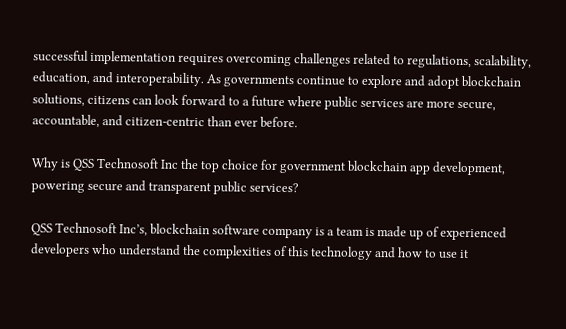successful implementation requires overcoming challenges related to regulations, scalability, education, and interoperability. As governments continue to explore and adopt blockchain solutions, citizens can look forward to a future where public services are more secure, accountable, and citizen-centric than ever before.

Why is QSS Technosoft Inc the top choice for government blockchain app development, powering secure and transparent public services?

QSS Technosoft Inc’s, blockchain software company is a team is made up of experienced developers who understand the complexities of this technology and how to use it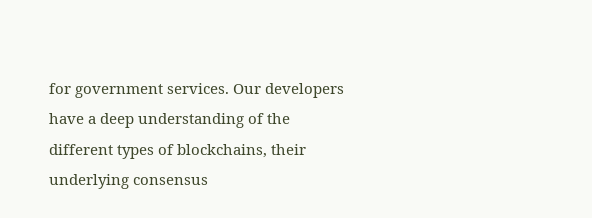for government services. Our developers have a deep understanding of the different types of blockchains, their underlying consensus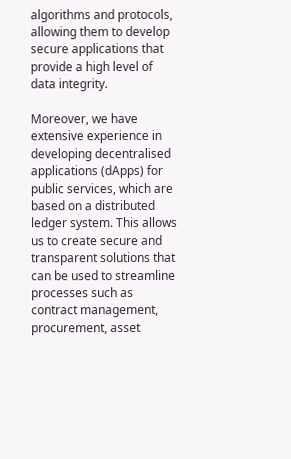algorithms and protocols, allowing them to develop secure applications that provide a high level of data integrity.

Moreover, we have extensive experience in developing decentralised applications (dApps) for public services, which are based on a distributed ledger system. This allows us to create secure and transparent solutions that can be used to streamline processes such as contract management, procurement, asset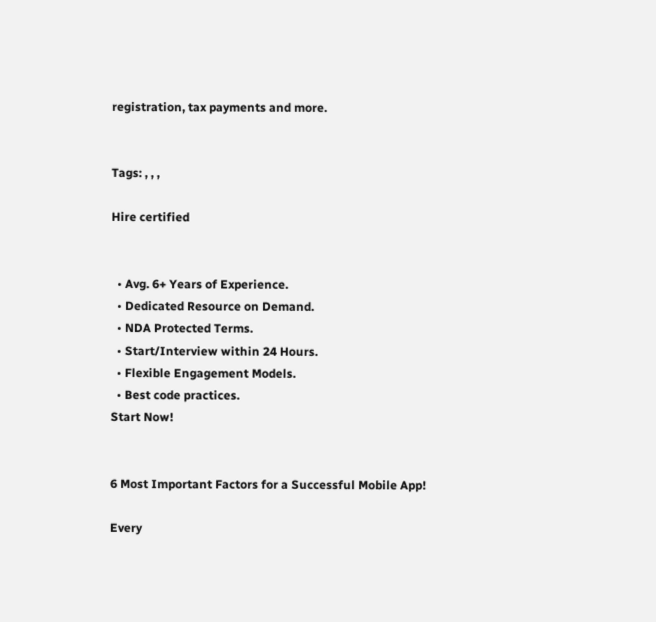registration, tax payments and more.


Tags: , , ,

Hire certified


  • Avg. 6+ Years of Experience.
  • Dedicated Resource on Demand.
  • NDA Protected Terms.
  • Start/Interview within 24 Hours.
  • Flexible Engagement Models.
  • Best code practices.
Start Now!


6 Most Important Factors for a Successful Mobile App!

Every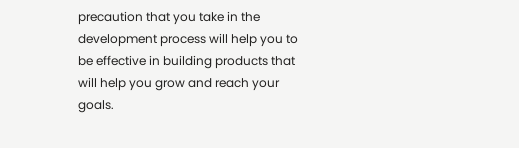precaution that you take in the development process will help you to be effective in building products that will help you grow and reach your goals.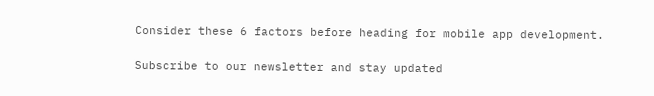Consider these 6 factors before heading for mobile app development.

Subscribe to our newsletter and stay updated